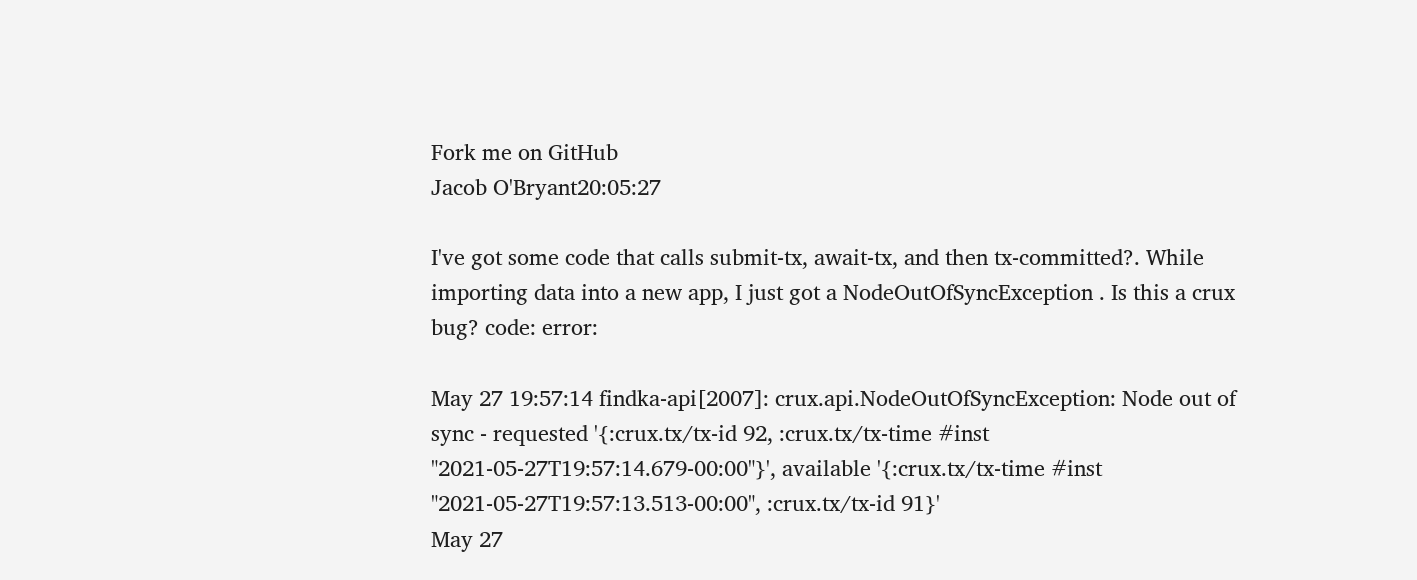Fork me on GitHub
Jacob O'Bryant20:05:27

I've got some code that calls submit-tx, await-tx, and then tx-committed?. While importing data into a new app, I just got a NodeOutOfSyncException . Is this a crux bug? code: error:

May 27 19:57:14 findka-api[2007]: crux.api.NodeOutOfSyncException: Node out of sync - requested '{:crux.tx/tx-id 92, :crux.tx/tx-time #inst "2021-05-27T19:57:14.679-00:00"}', available '{:crux.tx/tx-time #inst "2021-05-27T19:57:13.513-00:00", :crux.tx/tx-id 91}'
May 27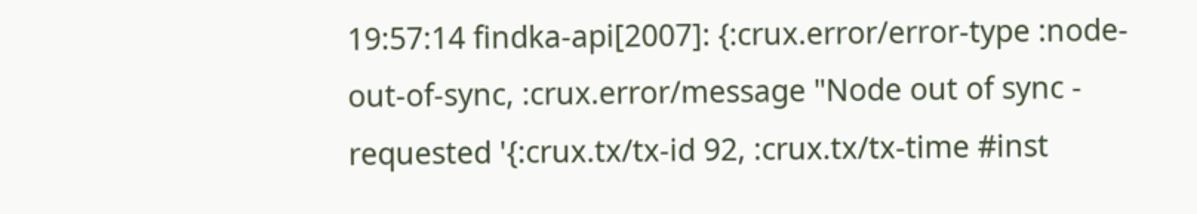19:57:14 findka-api[2007]: {:crux.error/error-type :node-out-of-sync, :crux.error/message "Node out of sync - requested '{:crux.tx/tx-id 92, :crux.tx/tx-time #inst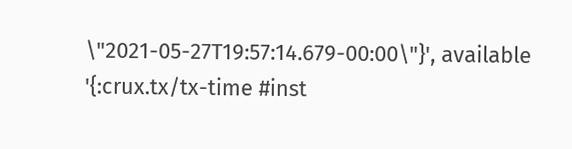\"2021-05-27T19:57:14.679-00:00\"}', available '{:crux.tx/tx-time #inst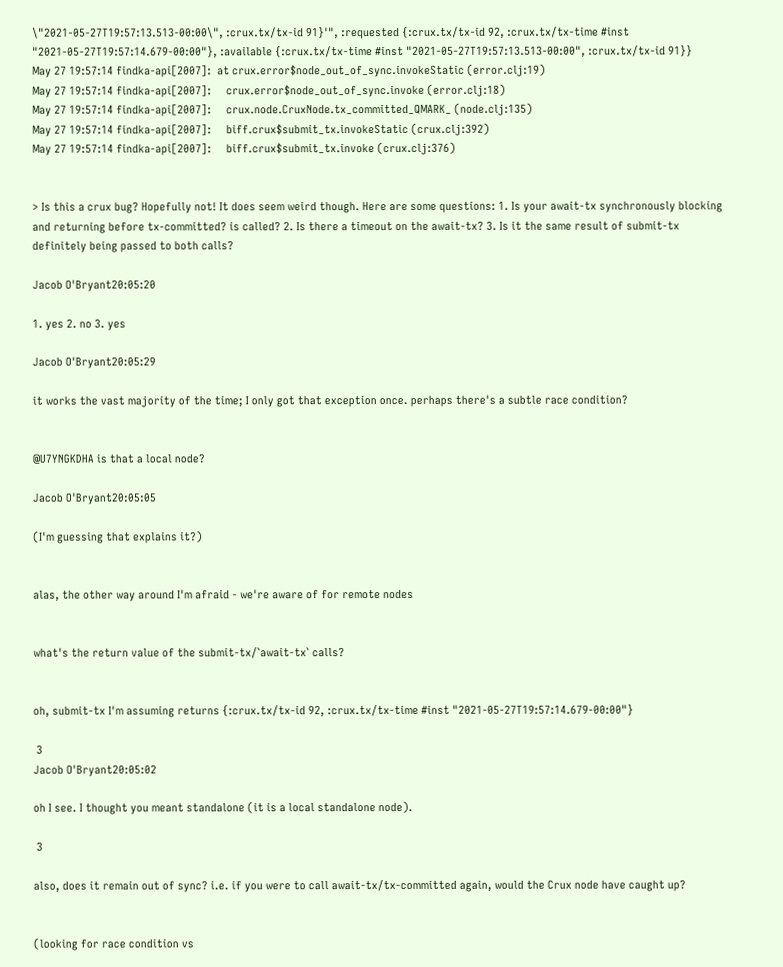\"2021-05-27T19:57:13.513-00:00\", :crux.tx/tx-id 91}'", :requested {:crux.tx/tx-id 92, :crux.tx/tx-time #inst "2021-05-27T19:57:14.679-00:00"}, :available {:crux.tx/tx-time #inst "2021-05-27T19:57:13.513-00:00", :crux.tx/tx-id 91}}
May 27 19:57:14 findka-api[2007]:  at crux.error$node_out_of_sync.invokeStatic (error.clj:19)
May 27 19:57:14 findka-api[2007]:     crux.error$node_out_of_sync.invoke (error.clj:18)
May 27 19:57:14 findka-api[2007]:     crux.node.CruxNode.tx_committed_QMARK_ (node.clj:135)
May 27 19:57:14 findka-api[2007]:     biff.crux$submit_tx.invokeStatic (crux.clj:392)
May 27 19:57:14 findka-api[2007]:     biff.crux$submit_tx.invoke (crux.clj:376)


> Is this a crux bug? Hopefully not! It does seem weird though. Here are some questions: 1. Is your await-tx synchronously blocking and returning before tx-committed? is called? 2. Is there a timeout on the await-tx? 3. Is it the same result of submit-tx definitely being passed to both calls?

Jacob O'Bryant20:05:20

1. yes 2. no 3. yes

Jacob O'Bryant20:05:29

it works the vast majority of the time; I only got that exception once. perhaps there's a subtle race condition?


@U7YNGKDHA is that a local node?

Jacob O'Bryant20:05:05

(I'm guessing that explains it?)


alas, the other way around I'm afraid - we're aware of for remote nodes


what's the return value of the submit-tx/`await-tx` calls?


oh, submit-tx I'm assuming returns {:crux.tx/tx-id 92, :crux.tx/tx-time #inst "2021-05-27T19:57:14.679-00:00"}

 3
Jacob O'Bryant20:05:02

oh I see. I thought you meant standalone (it is a local standalone node).

 3

also, does it remain out of sync? i.e. if you were to call await-tx/tx-committed again, would the Crux node have caught up?


(looking for race condition vs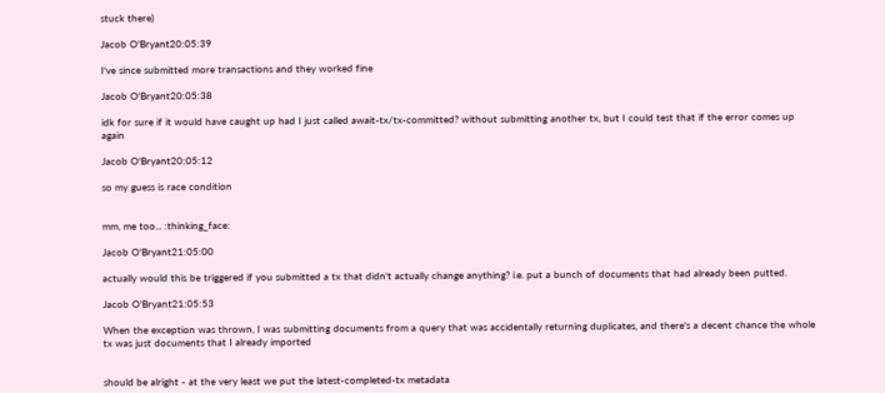stuck there)

Jacob O'Bryant20:05:39

I've since submitted more transactions and they worked fine

Jacob O'Bryant20:05:38

idk for sure if it would have caught up had I just called await-tx/tx-committed? without submitting another tx, but I could test that if the error comes up again

Jacob O'Bryant20:05:12

so my guess is race condition


mm, me too... :thinking_face:

Jacob O'Bryant21:05:00

actually would this be triggered if you submitted a tx that didn't actually change anything? i.e. put a bunch of documents that had already been putted.

Jacob O'Bryant21:05:53

When the exception was thrown, I was submitting documents from a query that was accidentally returning duplicates, and there's a decent chance the whole tx was just documents that I already imported


should be alright - at the very least we put the latest-completed-tx metadata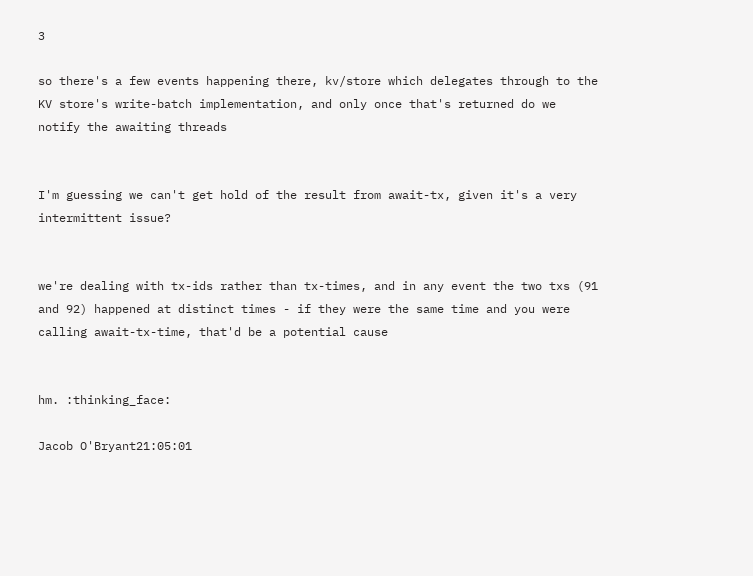3

so there's a few events happening there, kv/store which delegates through to the KV store's write-batch implementation, and only once that's returned do we notify the awaiting threads


I'm guessing we can't get hold of the result from await-tx, given it's a very intermittent issue?


we're dealing with tx-ids rather than tx-times, and in any event the two txs (91 and 92) happened at distinct times - if they were the same time and you were calling await-tx-time, that'd be a potential cause


hm. :thinking_face:

Jacob O'Bryant21:05:01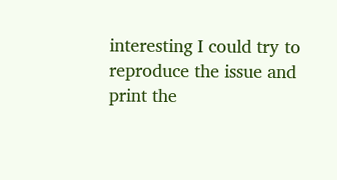interesting I could try to reproduce the issue and print the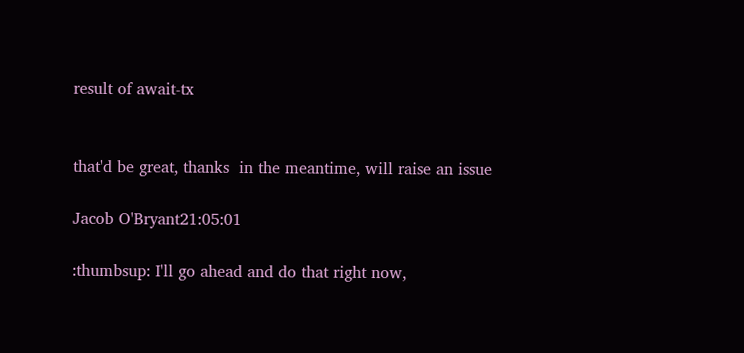result of await-tx


that'd be great, thanks  in the meantime, will raise an issue

Jacob O'Bryant21:05:01

:thumbsup: I'll go ahead and do that right now,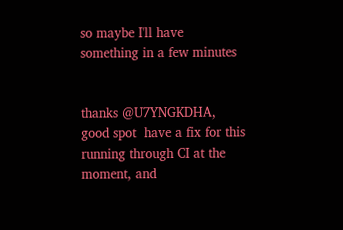so maybe I'll have something in a few minutes


thanks @U7YNGKDHA, good spot  have a fix for this running through CI at the moment, and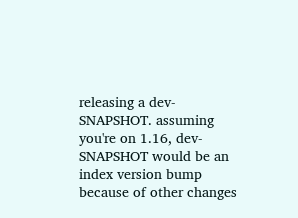releasing a dev-SNAPSHOT. assuming you're on 1.16, dev-SNAPSHOT would be an index version bump because of other changes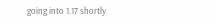going into 1.17 shortly